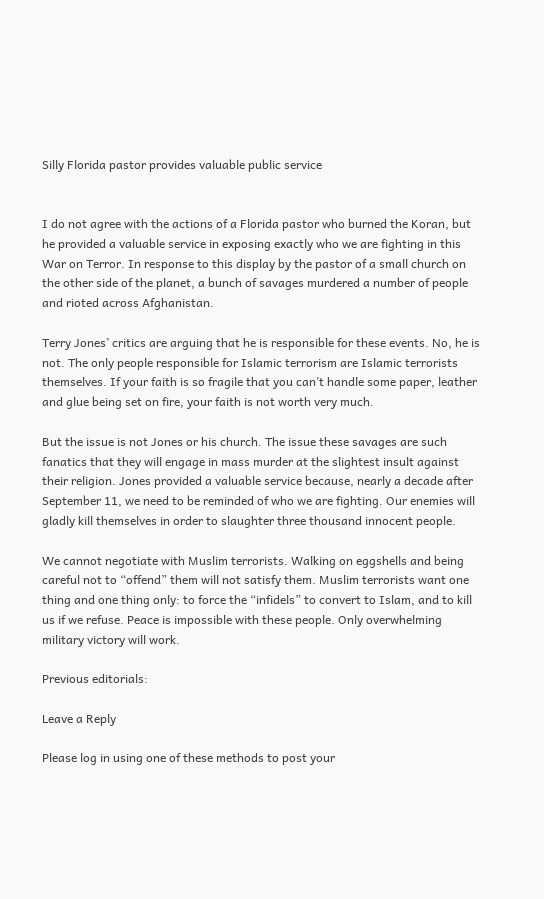Silly Florida pastor provides valuable public service


I do not agree with the actions of a Florida pastor who burned the Koran, but he provided a valuable service in exposing exactly who we are fighting in this War on Terror. In response to this display by the pastor of a small church on the other side of the planet, a bunch of savages murdered a number of people and rioted across Afghanistan.

Terry Jones’ critics are arguing that he is responsible for these events. No, he is not. The only people responsible for Islamic terrorism are Islamic terrorists themselves. If your faith is so fragile that you can’t handle some paper, leather and glue being set on fire, your faith is not worth very much.

But the issue is not Jones or his church. The issue these savages are such fanatics that they will engage in mass murder at the slightest insult against their religion. Jones provided a valuable service because, nearly a decade after September 11, we need to be reminded of who we are fighting. Our enemies will gladly kill themselves in order to slaughter three thousand innocent people.

We cannot negotiate with Muslim terrorists. Walking on eggshells and being careful not to “offend” them will not satisfy them. Muslim terrorists want one thing and one thing only: to force the “infidels” to convert to Islam, and to kill us if we refuse. Peace is impossible with these people. Only overwhelming military victory will work.

Previous editorials:

Leave a Reply

Please log in using one of these methods to post your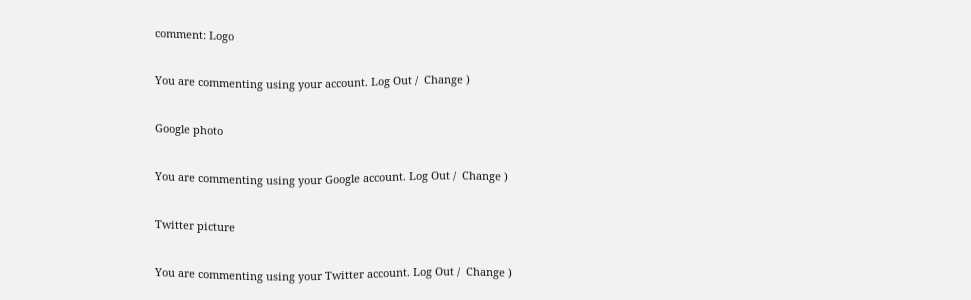comment: Logo

You are commenting using your account. Log Out /  Change )

Google photo

You are commenting using your Google account. Log Out /  Change )

Twitter picture

You are commenting using your Twitter account. Log Out /  Change )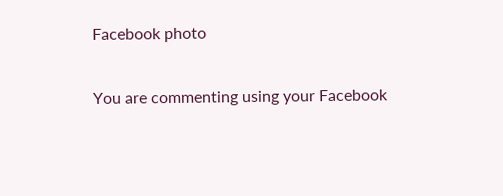Facebook photo

You are commenting using your Facebook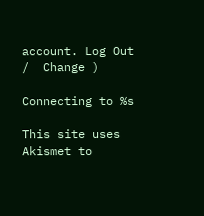account. Log Out /  Change )

Connecting to %s

This site uses Akismet to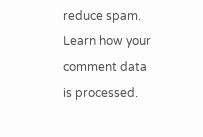reduce spam. Learn how your comment data is processed.